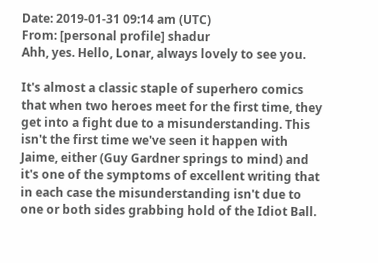Date: 2019-01-31 09:14 am (UTC)
From: [personal profile] shadur
Ahh, yes. Hello, Lonar, always lovely to see you.

It's almost a classic staple of superhero comics that when two heroes meet for the first time, they get into a fight due to a misunderstanding. This isn't the first time we've seen it happen with Jaime, either (Guy Gardner springs to mind) and it's one of the symptoms of excellent writing that in each case the misunderstanding isn't due to one or both sides grabbing hold of the Idiot Ball.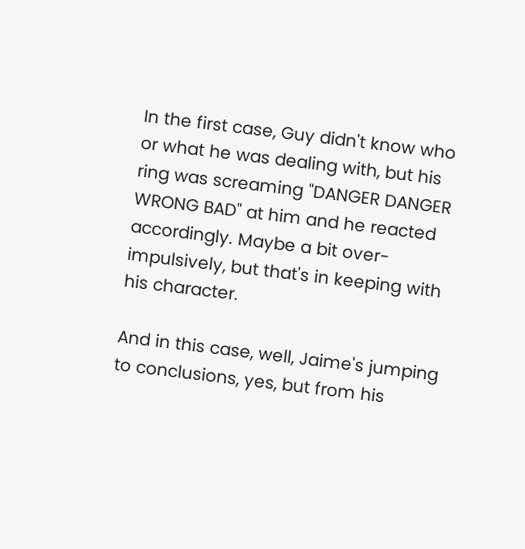In the first case, Guy didn't know who or what he was dealing with, but his ring was screaming "DANGER DANGER WRONG BAD" at him and he reacted accordingly. Maybe a bit over-impulsively, but that's in keeping with his character.

And in this case, well, Jaime's jumping to conclusions, yes, but from his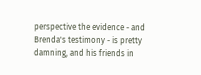perspective the evidence - and Brenda's testimony - is pretty damning, and his friends in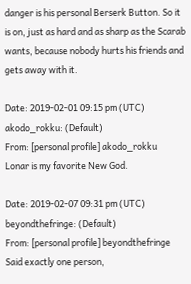danger is his personal Berserk Button. So it is on, just as hard and as sharp as the Scarab wants, because nobody hurts his friends and gets away with it.

Date: 2019-02-01 09:15 pm (UTC)
akodo_rokku: (Default)
From: [personal profile] akodo_rokku
Lonar is my favorite New God.

Date: 2019-02-07 09:31 pm (UTC)
beyondthefringe: (Default)
From: [personal profile] beyondthefringe
Said exactly one person,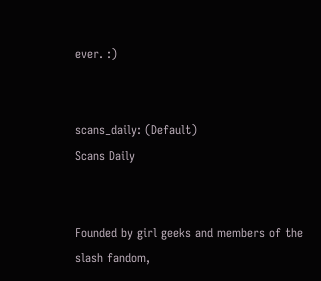ever. :)


scans_daily: (Default)
Scans Daily


Founded by girl geeks and members of the slash fandom,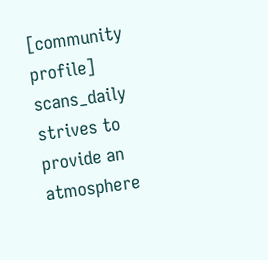[community profile] scans_daily strives to provide an atmosphere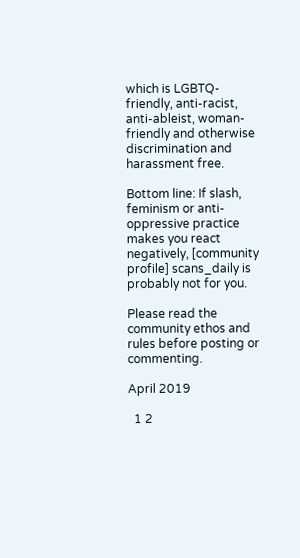which is LGBTQ-friendly, anti-racist, anti-ableist, woman-friendly and otherwise discrimination and harassment free.

Bottom line: If slash, feminism or anti-oppressive practice makes you react negatively, [community profile] scans_daily is probably not for you.

Please read the community ethos and rules before posting or commenting.

April 2019

  1 2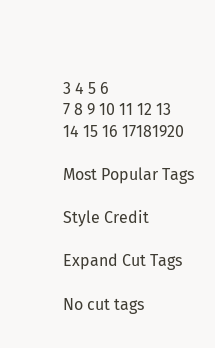3 4 5 6
7 8 9 10 11 12 13
14 15 16 17181920

Most Popular Tags

Style Credit

Expand Cut Tags

No cut tags